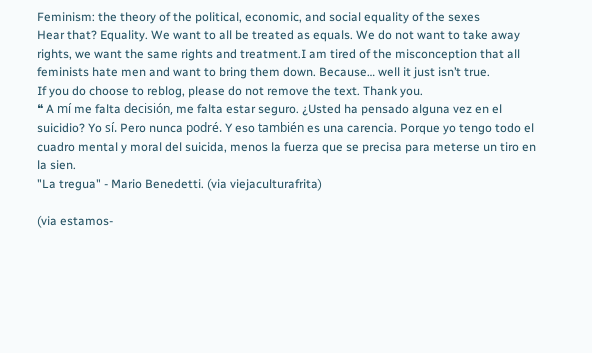Feminism: the theory of the political, economic, and social equality of the sexes
Hear that? Equality. We want to all be treated as equals. We do not want to take away rights, we want the same rights and treatment.I am tired of the misconception that all feminists hate men and want to bring them down. Because… well it just isn’t true.
If you do choose to reblog, please do not remove the text. Thank you.
❝ A mí me falta decisión, me falta estar seguro. ¿Usted ha pensado alguna vez en el suicidio? Yo sí. Pero nunca podré. Y eso también es una carencia. Porque yo tengo todo el cuadro mental y moral del suicida, menos la fuerza que se precisa para meterse un tiro en la sien.
"La tregua" - Mario Benedetti. (via viejaculturafrita)

(via estamos-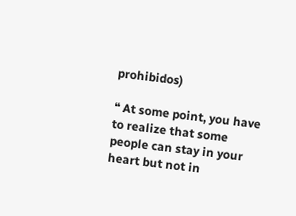prohibidos)

❝ At some point, you have to realize that some people can stay in your heart but not in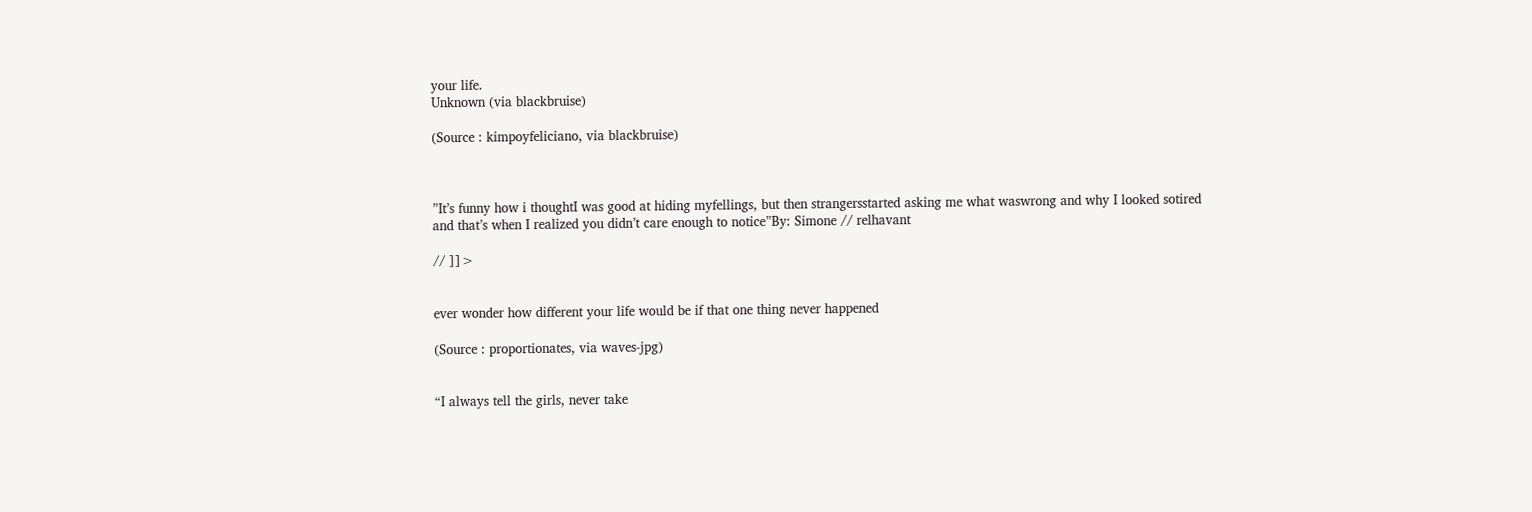your life.
Unknown (via blackbruise)

(Source : kimpoyfeliciano, via blackbruise)



”It’s funny how i thoughtI was good at hiding myfellings, but then strangersstarted asking me what waswrong and why I looked sotired and that’s when I realized you didn’t care enough to notice”By: Simone // relhavant

// ]]>


ever wonder how different your life would be if that one thing never happened

(Source : proportionates, via waves-jpg)


“I always tell the girls, never take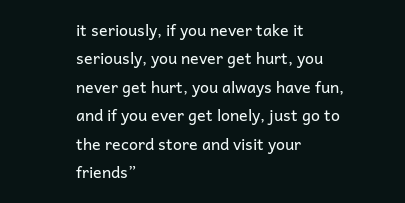it seriously, if you never take it seriously, you never get hurt, you never get hurt, you always have fun, and if you ever get lonely, just go to the record store and visit your friends”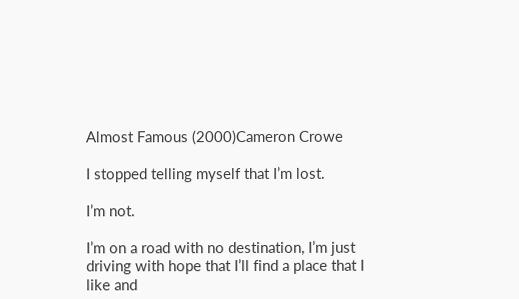Almost Famous (2000)Cameron Crowe

I stopped telling myself that I’m lost.

I’m not.

I’m on a road with no destination, I’m just driving with hope that I’ll find a place that I like and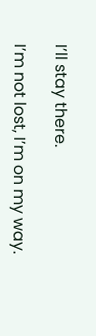I’ll stay there.

I’m not lost, I’m on my way.